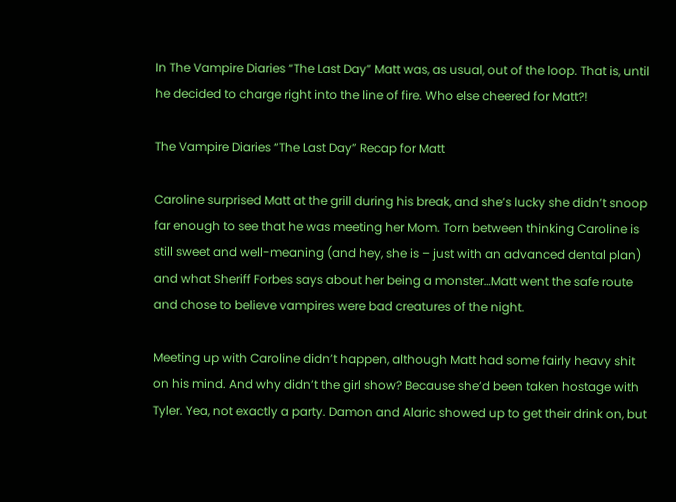In The Vampire Diaries “The Last Day” Matt was, as usual, out of the loop. That is, until he decided to charge right into the line of fire. Who else cheered for Matt?!

The Vampire Diaries “The Last Day” Recap for Matt

Caroline surprised Matt at the grill during his break, and she’s lucky she didn’t snoop far enough to see that he was meeting her Mom. Torn between thinking Caroline is still sweet and well-meaning (and hey, she is – just with an advanced dental plan) and what Sheriff Forbes says about her being a monster…Matt went the safe route and chose to believe vampires were bad creatures of the night.

Meeting up with Caroline didn’t happen, although Matt had some fairly heavy shit on his mind. And why didn’t the girl show? Because she’d been taken hostage with Tyler. Yea, not exactly a party. Damon and Alaric showed up to get their drink on, but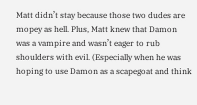Matt didn’t stay because those two dudes are mopey as hell. Plus, Matt knew that Damon was a vampire and wasn’t eager to rub shoulders with evil. (Especially when he was hoping to use Damon as a scapegoat and think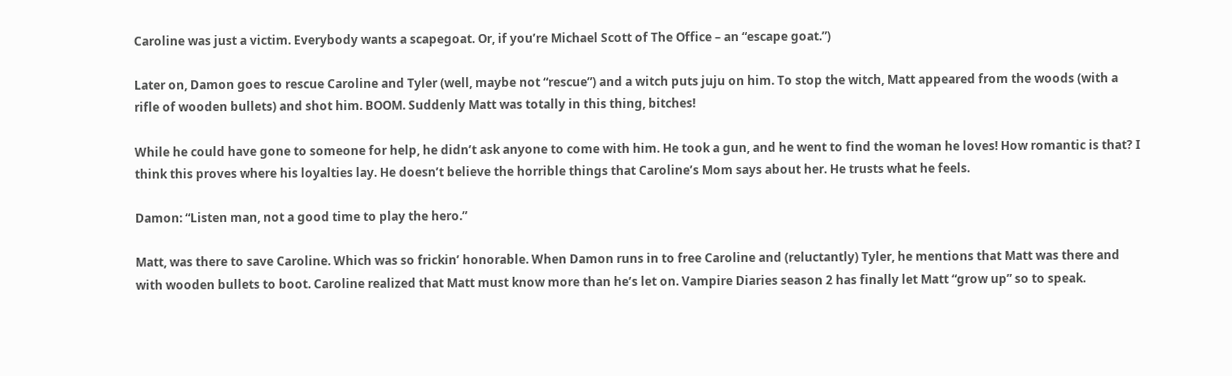Caroline was just a victim. Everybody wants a scapegoat. Or, if you’re Michael Scott of The Office – an “escape goat.”)

Later on, Damon goes to rescue Caroline and Tyler (well, maybe not “rescue”) and a witch puts juju on him. To stop the witch, Matt appeared from the woods (with a rifle of wooden bullets) and shot him. BOOM. Suddenly Matt was totally in this thing, bitches!

While he could have gone to someone for help, he didn’t ask anyone to come with him. He took a gun, and he went to find the woman he loves! How romantic is that? I think this proves where his loyalties lay. He doesn’t believe the horrible things that Caroline’s Mom says about her. He trusts what he feels.

Damon: “Listen man, not a good time to play the hero.”

Matt, was there to save Caroline. Which was so frickin’ honorable. When Damon runs in to free Caroline and (reluctantly) Tyler, he mentions that Matt was there and with wooden bullets to boot. Caroline realized that Matt must know more than he’s let on. Vampire Diaries season 2 has finally let Matt “grow up” so to speak.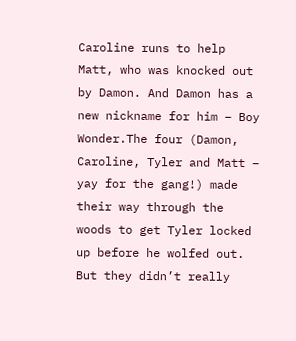Caroline runs to help Matt, who was knocked out by Damon. And Damon has a new nickname for him – Boy Wonder.The four (Damon, Caroline, Tyler and Matt – yay for the gang!) made their way through the woods to get Tyler locked up before he wolfed out. But they didn’t really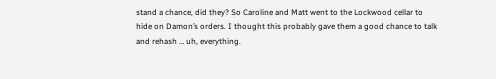stand a chance, did they? So Caroline and Matt went to the Lockwood cellar to hide on Damon’s orders. I thought this probably gave them a good chance to talk and rehash … uh, everything.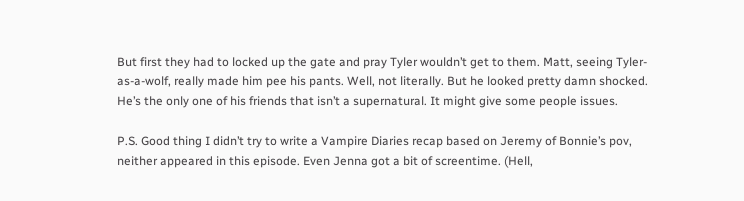But first they had to locked up the gate and pray Tyler wouldn’t get to them. Matt, seeing Tyler-as-a-wolf, really made him pee his pants. Well, not literally. But he looked pretty damn shocked. He’s the only one of his friends that isn’t a supernatural. It might give some people issues.

P.S. Good thing I didn’t try to write a Vampire Diaries recap based on Jeremy of Bonnie’s pov, neither appeared in this episode. Even Jenna got a bit of screentime. (Hell,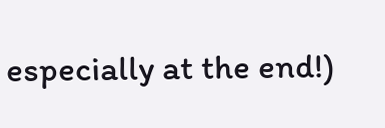especially at the end!)